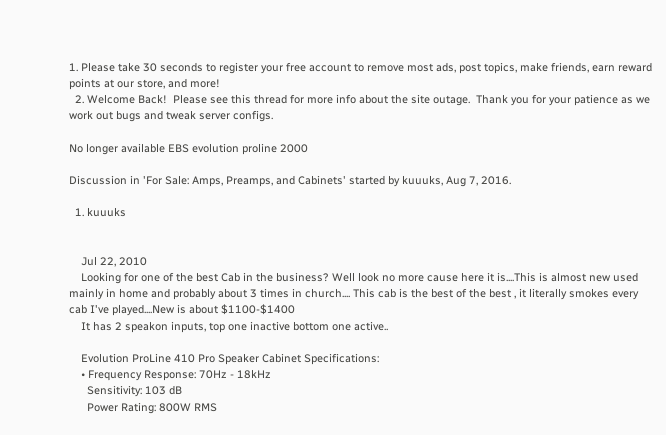1. Please take 30 seconds to register your free account to remove most ads, post topics, make friends, earn reward points at our store, and more!
  2. Welcome Back!  Please see this thread for more info about the site outage.  Thank you for your patience as we work out bugs and tweak server configs.

No longer available EBS evolution proline 2000

Discussion in 'For Sale: Amps, Preamps, and Cabinets' started by kuuuks, Aug 7, 2016.

  1. kuuuks


    Jul 22, 2010
    Looking for one of the best Cab in the business? Well look no more cause here it is....This is almost new used mainly in home and probably about 3 times in church.... This cab is the best of the best , it literally smokes every cab I've played....New is about $1100-$1400
    It has 2 speakon inputs, top one inactive bottom one active..

    Evolution ProLine 410 Pro Speaker Cabinet Specifications:
    • Frequency Response: 70Hz - 18kHz
      Sensitivity: 103 dB
      Power Rating: 800W RMS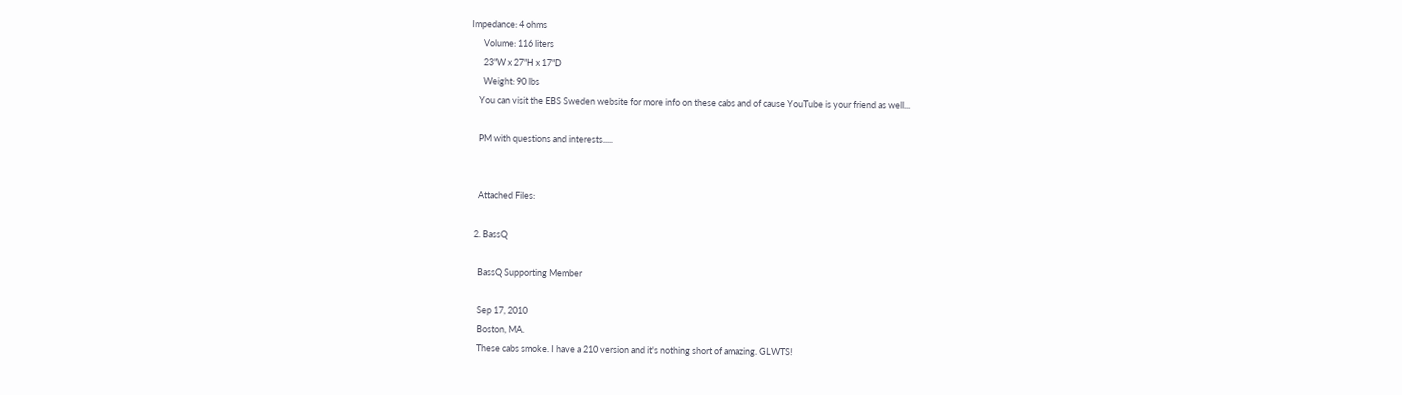Impedance: 4 ohms
      Volume: 116 liters
      23"W x 27"H x 17"D
      Weight: 90 lbs
    You can visit the EBS Sweden website for more info on these cabs and of cause YouTube is your friend as well...

    PM with questions and interests.....


    Attached Files:

  2. BassQ

    BassQ Supporting Member

    Sep 17, 2010
    Boston, MA.
    These cabs smoke. I have a 210 version and it's nothing short of amazing. GLWTS!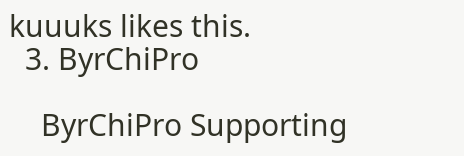kuuuks likes this.
  3. ByrChiPro

    ByrChiPro Supporting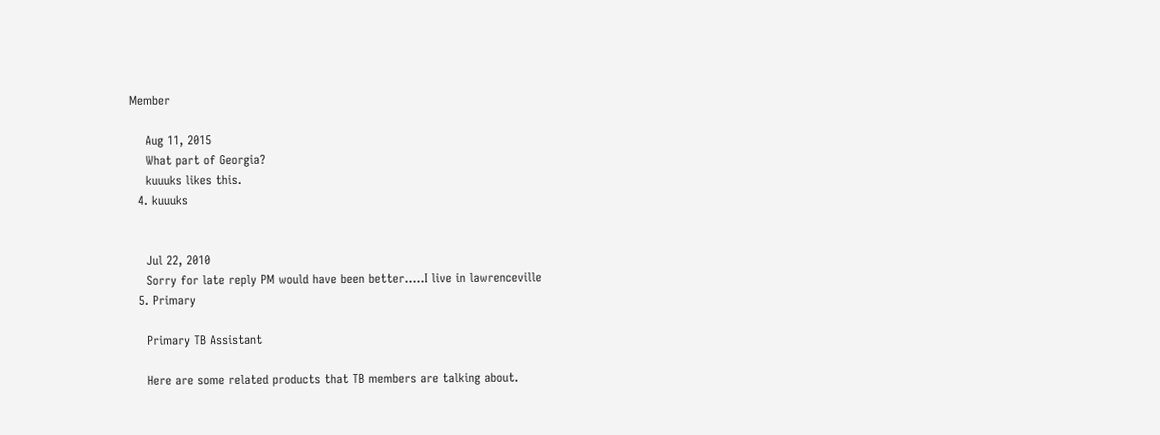Member

    Aug 11, 2015
    What part of Georgia?
    kuuuks likes this.
  4. kuuuks


    Jul 22, 2010
    Sorry for late reply PM would have been better.....I live in lawrenceville
  5. Primary

    Primary TB Assistant

    Here are some related products that TB members are talking about.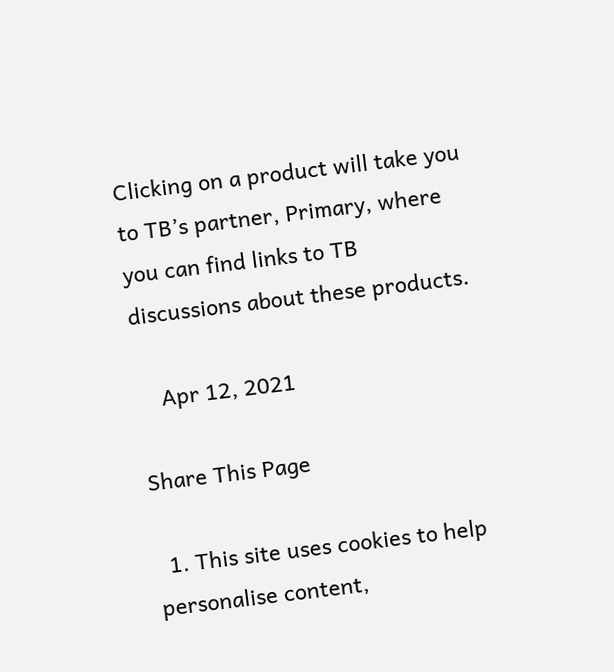Clicking on a product will take you to TB’s partner, Primary, where you can find links to TB discussions about these products.

    Apr 12, 2021

Share This Page

  1. This site uses cookies to help personalise content,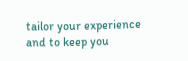tailor your experience and to keep you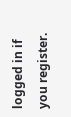logged in if you register.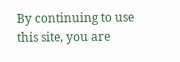By continuing to use this site, you are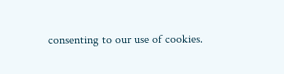consenting to our use of cookies.